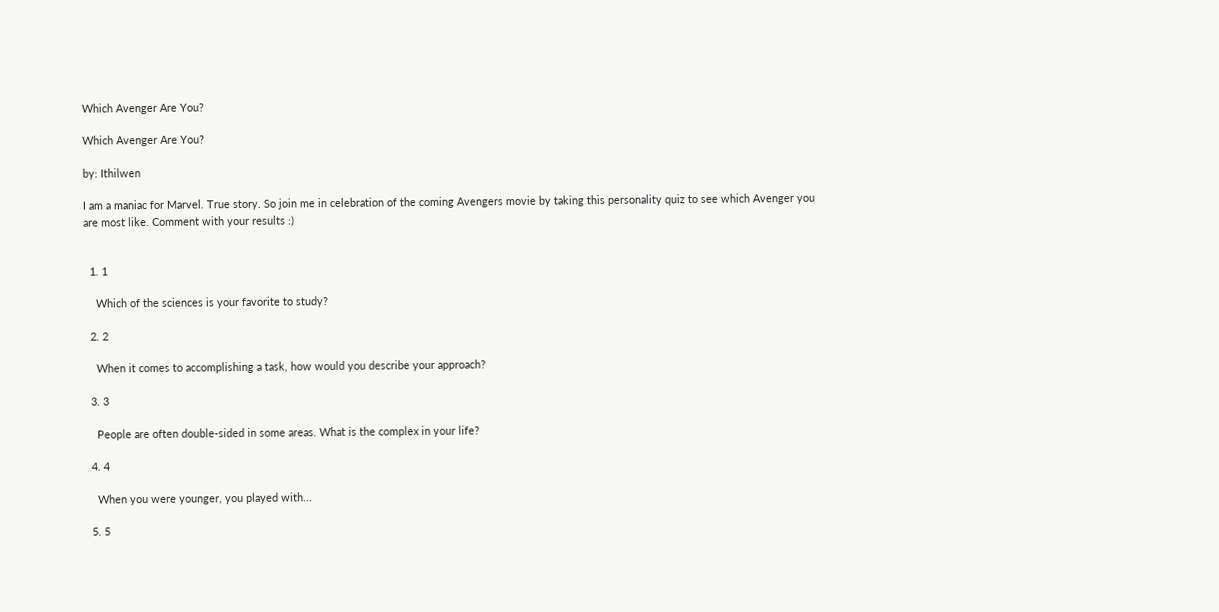Which Avenger Are You?

Which Avenger Are You?

by: Ithilwen

I am a maniac for Marvel. True story. So join me in celebration of the coming Avengers movie by taking this personality quiz to see which Avenger you are most like. Comment with your results :)


  1. 1

    Which of the sciences is your favorite to study?

  2. 2

    When it comes to accomplishing a task, how would you describe your approach?

  3. 3

    People are often double-sided in some areas. What is the complex in your life?

  4. 4

    When you were younger, you played with...

  5. 5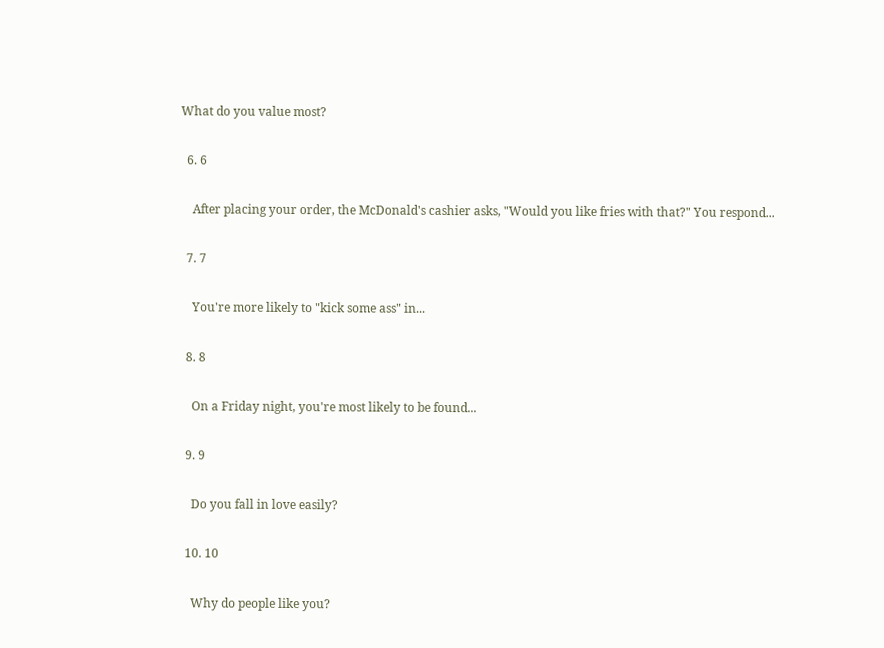What do you value most?

  6. 6

    After placing your order, the McDonald's cashier asks, "Would you like fries with that?" You respond...

  7. 7

    You're more likely to "kick some ass" in...

  8. 8

    On a Friday night, you're most likely to be found...

  9. 9

    Do you fall in love easily?

  10. 10

    Why do people like you?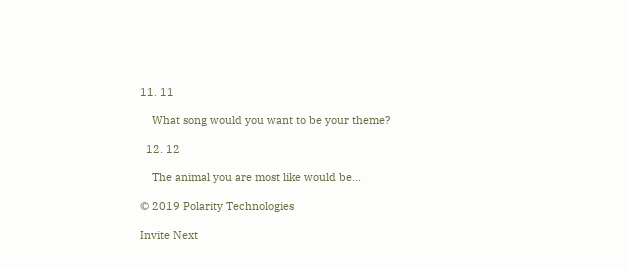11. 11

    What song would you want to be your theme?

  12. 12

    The animal you are most like would be...

© 2019 Polarity Technologies

Invite Next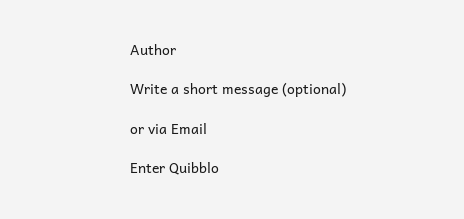Author

Write a short message (optional)

or via Email

Enter Quibblo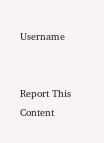Username


Report This Content